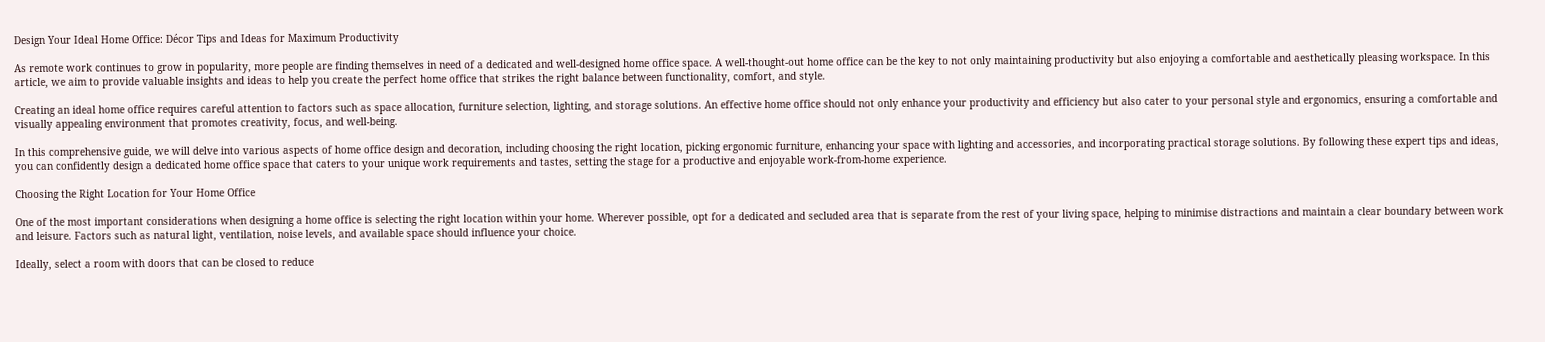Design Your Ideal Home Office: Décor Tips and Ideas for Maximum Productivity

As remote work continues to grow in popularity, more people are finding themselves in need of a dedicated and well-designed home office space. A well-thought-out home office can be the key to not only maintaining productivity but also enjoying a comfortable and aesthetically pleasing workspace. In this article, we aim to provide valuable insights and ideas to help you create the perfect home office that strikes the right balance between functionality, comfort, and style.

Creating an ideal home office requires careful attention to factors such as space allocation, furniture selection, lighting, and storage solutions. An effective home office should not only enhance your productivity and efficiency but also cater to your personal style and ergonomics, ensuring a comfortable and visually appealing environment that promotes creativity, focus, and well-being.

In this comprehensive guide, we will delve into various aspects of home office design and decoration, including choosing the right location, picking ergonomic furniture, enhancing your space with lighting and accessories, and incorporating practical storage solutions. By following these expert tips and ideas, you can confidently design a dedicated home office space that caters to your unique work requirements and tastes, setting the stage for a productive and enjoyable work-from-home experience.

Choosing the Right Location for Your Home Office

One of the most important considerations when designing a home office is selecting the right location within your home. Wherever possible, opt for a dedicated and secluded area that is separate from the rest of your living space, helping to minimise distractions and maintain a clear boundary between work and leisure. Factors such as natural light, ventilation, noise levels, and available space should influence your choice.

Ideally, select a room with doors that can be closed to reduce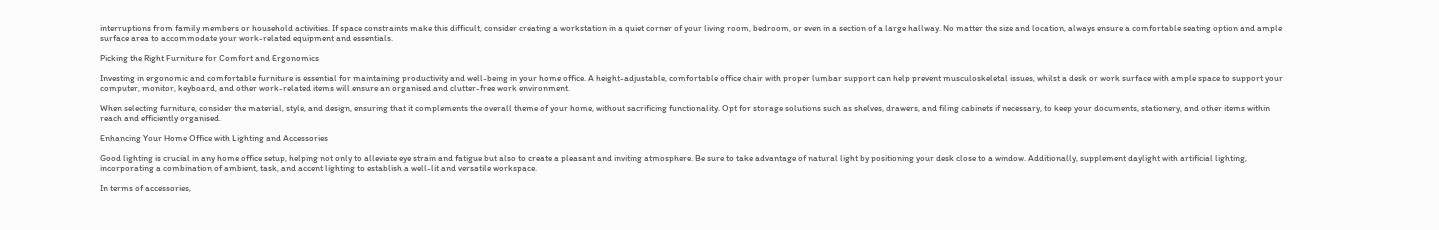interruptions from family members or household activities. If space constraints make this difficult, consider creating a workstation in a quiet corner of your living room, bedroom, or even in a section of a large hallway. No matter the size and location, always ensure a comfortable seating option and ample surface area to accommodate your work-related equipment and essentials.

Picking the Right Furniture for Comfort and Ergonomics

Investing in ergonomic and comfortable furniture is essential for maintaining productivity and well-being in your home office. A height-adjustable, comfortable office chair with proper lumbar support can help prevent musculoskeletal issues, whilst a desk or work surface with ample space to support your computer, monitor, keyboard, and other work-related items will ensure an organised and clutter-free work environment.

When selecting furniture, consider the material, style, and design, ensuring that it complements the overall theme of your home, without sacrificing functionality. Opt for storage solutions such as shelves, drawers, and filing cabinets if necessary, to keep your documents, stationery, and other items within reach and efficiently organised.

Enhancing Your Home Office with Lighting and Accessories

Good lighting is crucial in any home office setup, helping not only to alleviate eye strain and fatigue but also to create a pleasant and inviting atmosphere. Be sure to take advantage of natural light by positioning your desk close to a window. Additionally, supplement daylight with artificial lighting, incorporating a combination of ambient, task, and accent lighting to establish a well-lit and versatile workspace.

In terms of accessories,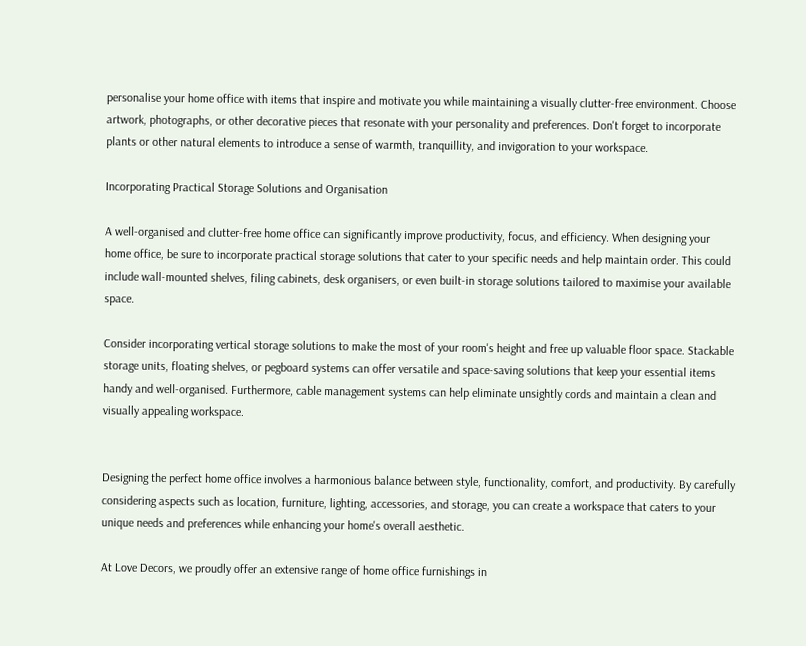personalise your home office with items that inspire and motivate you while maintaining a visually clutter-free environment. Choose artwork, photographs, or other decorative pieces that resonate with your personality and preferences. Don't forget to incorporate plants or other natural elements to introduce a sense of warmth, tranquillity, and invigoration to your workspace.

Incorporating Practical Storage Solutions and Organisation

A well-organised and clutter-free home office can significantly improve productivity, focus, and efficiency. When designing your home office, be sure to incorporate practical storage solutions that cater to your specific needs and help maintain order. This could include wall-mounted shelves, filing cabinets, desk organisers, or even built-in storage solutions tailored to maximise your available space.

Consider incorporating vertical storage solutions to make the most of your room's height and free up valuable floor space. Stackable storage units, floating shelves, or pegboard systems can offer versatile and space-saving solutions that keep your essential items handy and well-organised. Furthermore, cable management systems can help eliminate unsightly cords and maintain a clean and visually appealing workspace.


Designing the perfect home office involves a harmonious balance between style, functionality, comfort, and productivity. By carefully considering aspects such as location, furniture, lighting, accessories, and storage, you can create a workspace that caters to your unique needs and preferences while enhancing your home's overall aesthetic.

At Love Decors, we proudly offer an extensive range of home office furnishings in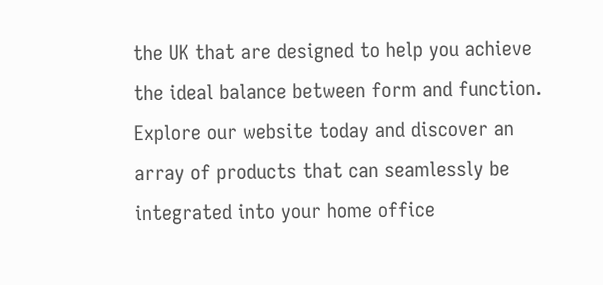the UK that are designed to help you achieve the ideal balance between form and function. Explore our website today and discover an array of products that can seamlessly be integrated into your home office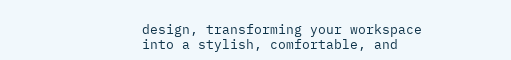design, transforming your workspace into a stylish, comfortable, and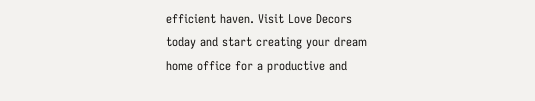efficient haven. Visit Love Decors today and start creating your dream home office for a productive and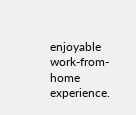enjoyable work-from-home experience.